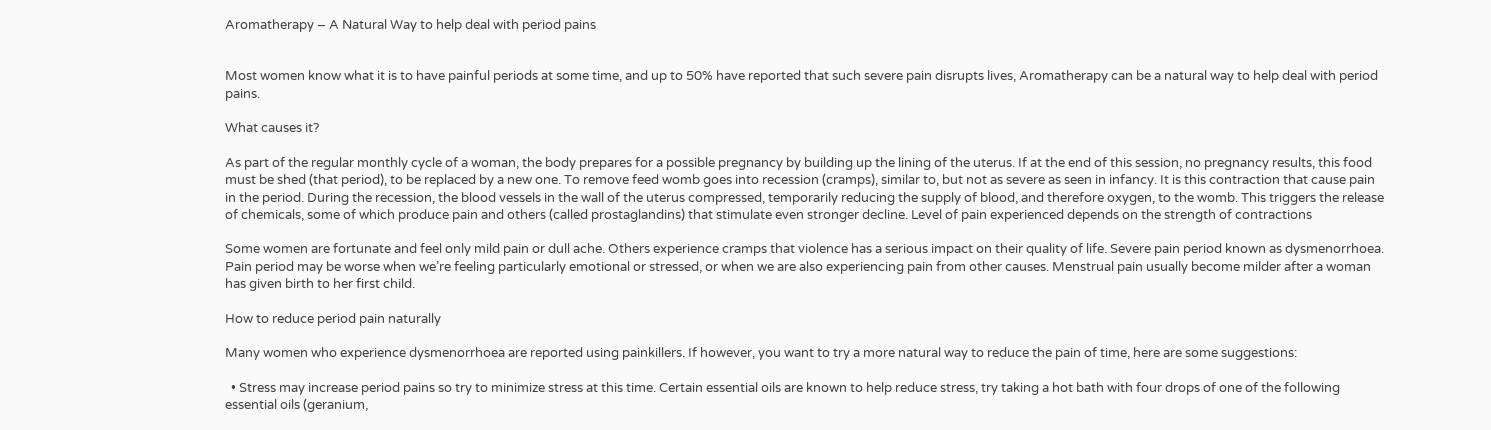Aromatherapy – A Natural Way to help deal with period pains


Most women know what it is to have painful periods at some time, and up to 50% have reported that such severe pain disrupts lives, Aromatherapy can be a natural way to help deal with period pains.

What causes it?

As part of the regular monthly cycle of a woman, the body prepares for a possible pregnancy by building up the lining of the uterus. If at the end of this session, no pregnancy results, this food must be shed (that period), to be replaced by a new one. To remove feed womb goes into recession (cramps), similar to, but not as severe as seen in infancy. It is this contraction that cause pain in the period. During the recession, the blood vessels in the wall of the uterus compressed, temporarily reducing the supply of blood, and therefore oxygen, to the womb. This triggers the release of chemicals, some of which produce pain and others (called prostaglandins) that stimulate even stronger decline. Level of pain experienced depends on the strength of contractions

Some women are fortunate and feel only mild pain or dull ache. Others experience cramps that violence has a serious impact on their quality of life. Severe pain period known as dysmenorrhoea. Pain period may be worse when we’re feeling particularly emotional or stressed, or when we are also experiencing pain from other causes. Menstrual pain usually become milder after a woman has given birth to her first child.

How to reduce period pain naturally

Many women who experience dysmenorrhoea are reported using painkillers. If however, you want to try a more natural way to reduce the pain of time, here are some suggestions:

  • Stress may increase period pains so try to minimize stress at this time. Certain essential oils are known to help reduce stress, try taking a hot bath with four drops of one of the following essential oils (geranium,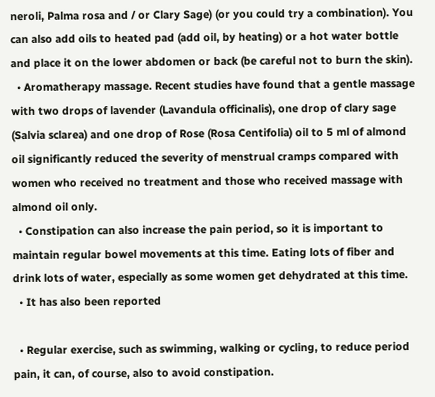neroli, Palma rosa and / or Clary Sage) (or you could try a combination). You can also add oils to heated pad (add oil, by heating) or a hot water bottle and place it on the lower abdomen or back (be careful not to burn the skin).
  • Aromatherapy massage. Recent studies have found that a gentle massage with two drops of lavender (Lavandula officinalis), one drop of clary sage (Salvia sclarea) and one drop of Rose (Rosa Centifolia) oil to 5 ml of almond oil significantly reduced the severity of menstrual cramps compared with women who received no treatment and those who received massage with almond oil only.
  • Constipation can also increase the pain period, so it is important to maintain regular bowel movements at this time. Eating lots of fiber and drink lots of water, especially as some women get dehydrated at this time.
  • It has also been reported

  • Regular exercise, such as swimming, walking or cycling, to reduce period pain, it can, of course, also to avoid constipation.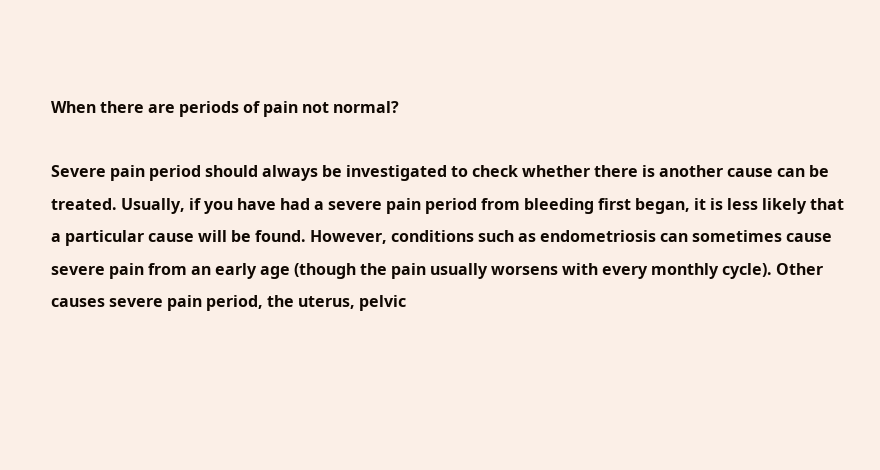When there are periods of pain not normal?

Severe pain period should always be investigated to check whether there is another cause can be treated. Usually, if you have had a severe pain period from bleeding first began, it is less likely that a particular cause will be found. However, conditions such as endometriosis can sometimes cause severe pain from an early age (though the pain usually worsens with every monthly cycle). Other causes severe pain period, the uterus, pelvic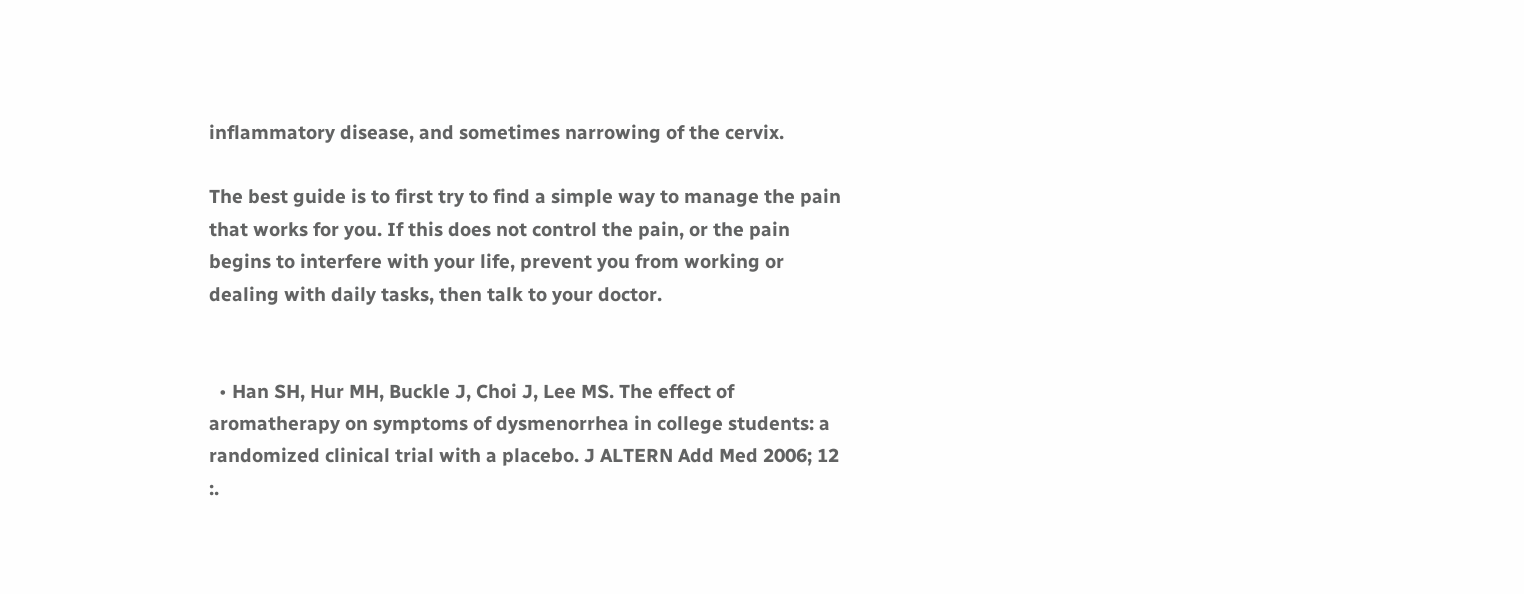inflammatory disease, and sometimes narrowing of the cervix.

The best guide is to first try to find a simple way to manage the pain that works for you. If this does not control the pain, or the pain begins to interfere with your life, prevent you from working or dealing with daily tasks, then talk to your doctor.


  • Han SH, Hur MH, Buckle J, Choi J, Lee MS. The effect of aromatherapy on symptoms of dysmenorrhea in college students: a randomized clinical trial with a placebo. J ALTERN Add Med 2006; 12 :.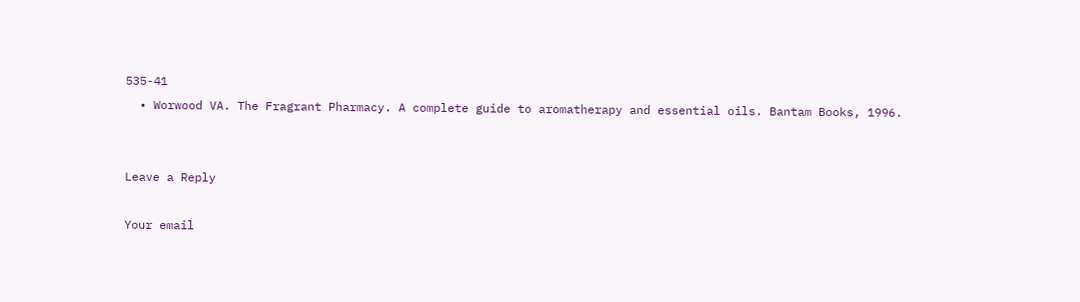535-41
  • Worwood VA. The Fragrant Pharmacy. A complete guide to aromatherapy and essential oils. Bantam Books, 1996.


Leave a Reply

Your email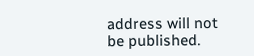address will not be published.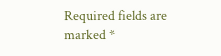Required fields are marked *